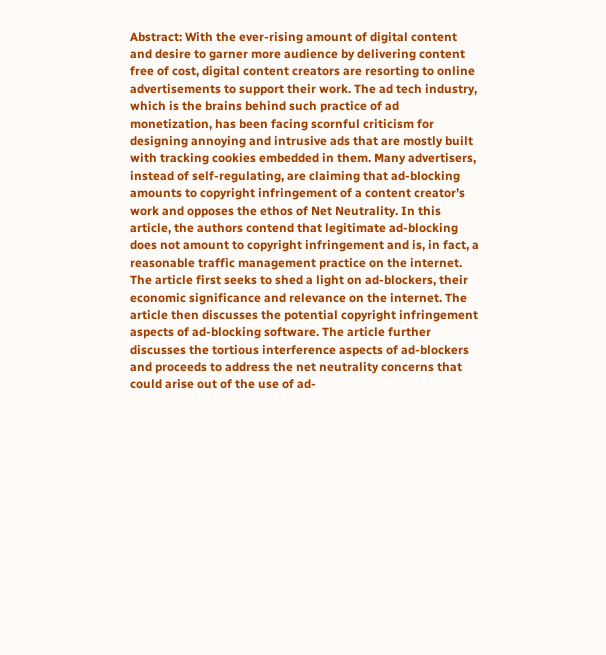Abstract: With the ever-rising amount of digital content and desire to garner more audience by delivering content free of cost, digital content creators are resorting to online advertisements to support their work. The ad tech industry, which is the brains behind such practice of ad monetization, has been facing scornful criticism for designing annoying and intrusive ads that are mostly built with tracking cookies embedded in them. Many advertisers, instead of self-regulating, are claiming that ad-blocking amounts to copyright infringement of a content creator’s work and opposes the ethos of Net Neutrality. In this article, the authors contend that legitimate ad-blocking does not amount to copyright infringement and is, in fact, a reasonable traffic management practice on the internet. The article first seeks to shed a light on ad-blockers, their economic significance and relevance on the internet. The article then discusses the potential copyright infringement aspects of ad-blocking software. The article further discusses the tortious interference aspects of ad-blockers and proceeds to address the net neutrality concerns that could arise out of the use of ad-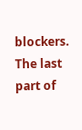blockers. The last part of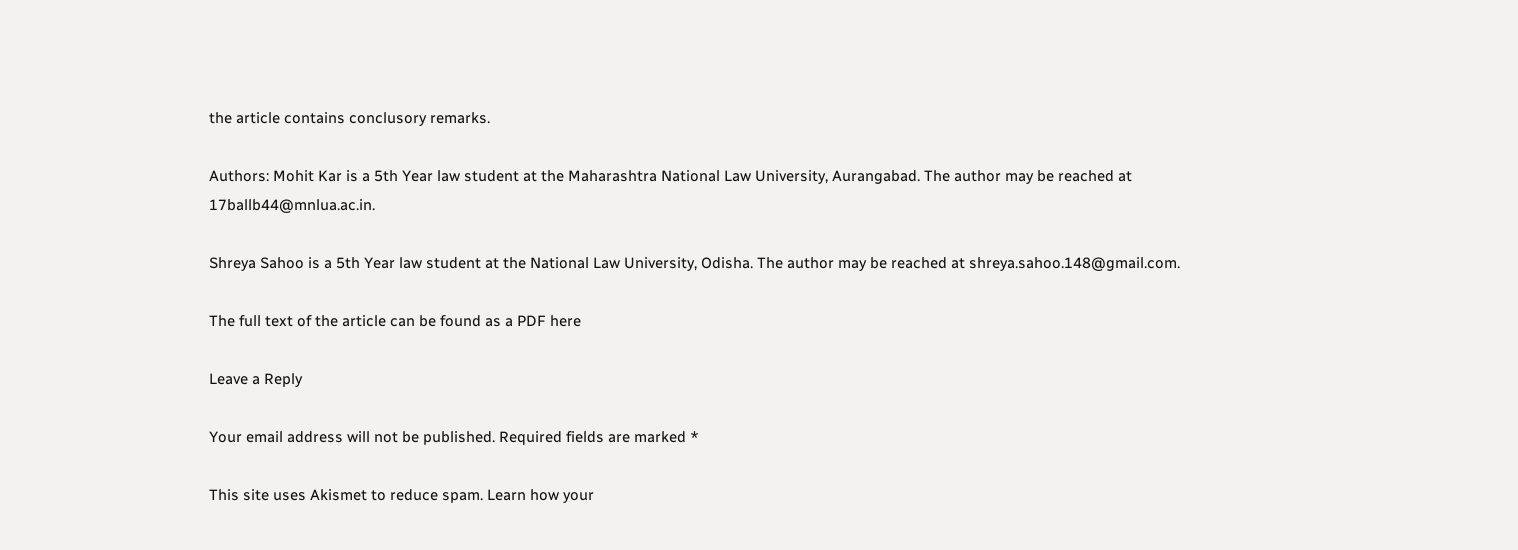the article contains conclusory remarks.

Authors: Mohit Kar is a 5th Year law student at the Maharashtra National Law University, Aurangabad. The author may be reached at 17ballb44@mnlua.ac.in.

Shreya Sahoo is a 5th Year law student at the National Law University, Odisha. The author may be reached at shreya.sahoo.148@gmail.com.

The full text of the article can be found as a PDF here

Leave a Reply

Your email address will not be published. Required fields are marked *

This site uses Akismet to reduce spam. Learn how your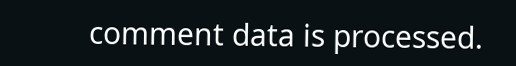comment data is processed.